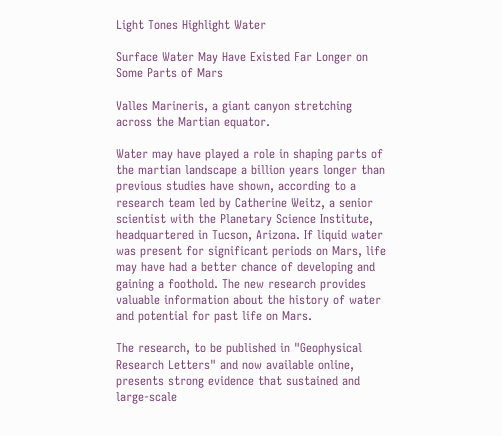Light Tones Highlight Water

Surface Water May Have Existed Far Longer on Some Parts of Mars

Valles Marineris, a giant canyon stretching across the Martian equator.

Water may have played a role in shaping parts of the martian landscape a billion years longer than previous studies have shown, according to a research team led by Catherine Weitz, a senior scientist with the Planetary Science Institute, headquartered in Tucson, Arizona. If liquid water was present for significant periods on Mars, life may have had a better chance of developing and gaining a foothold. The new research provides valuable information about the history of water and potential for past life on Mars.

The research, to be published in "Geophysical Research Letters" and now available online, presents strong evidence that sustained and large-scale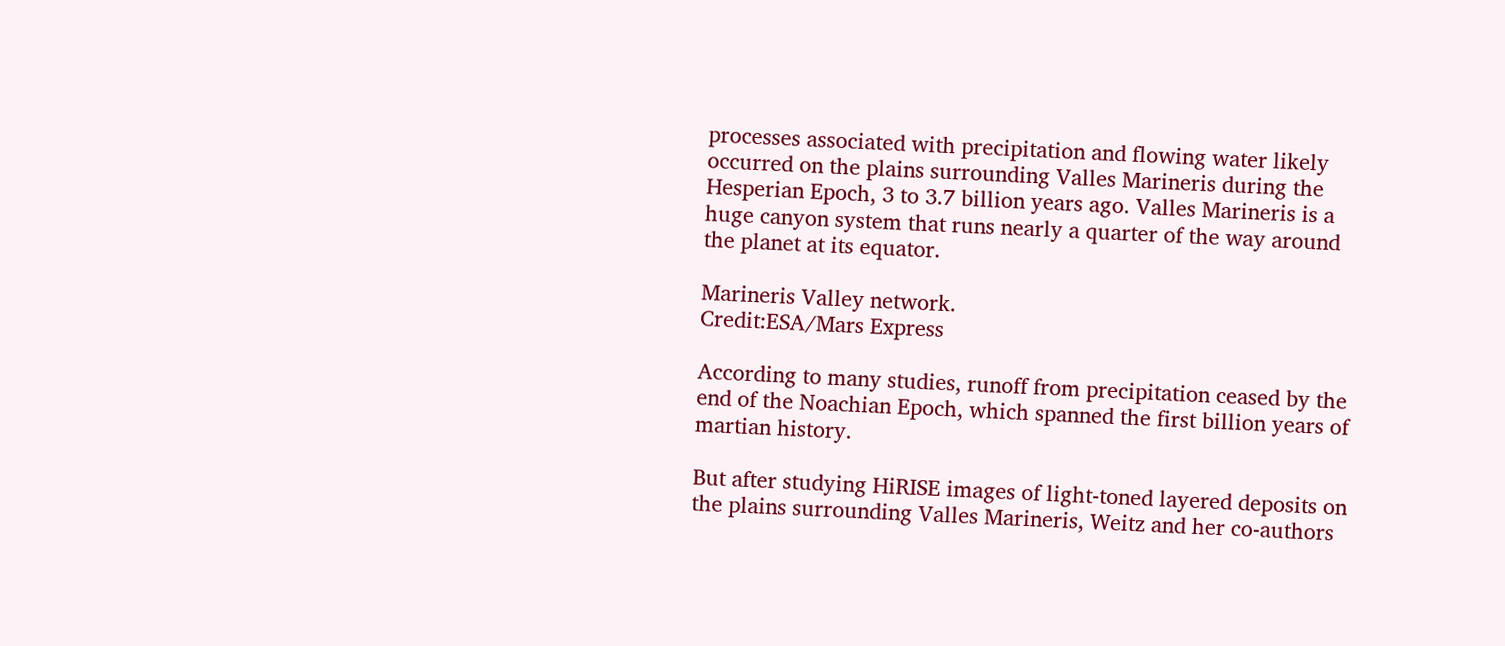processes associated with precipitation and flowing water likely occurred on the plains surrounding Valles Marineris during the Hesperian Epoch, 3 to 3.7 billion years ago. Valles Marineris is a huge canyon system that runs nearly a quarter of the way around the planet at its equator.

Marineris Valley network.
Credit:ESA/Mars Express

According to many studies, runoff from precipitation ceased by the end of the Noachian Epoch, which spanned the first billion years of martian history.

But after studying HiRISE images of light-toned layered deposits on the plains surrounding Valles Marineris, Weitz and her co-authors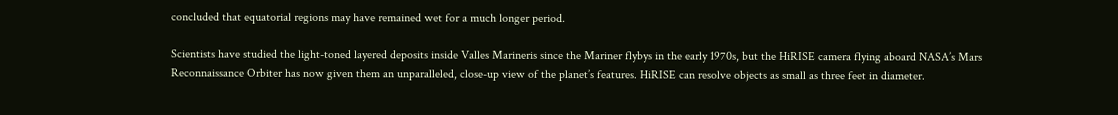concluded that equatorial regions may have remained wet for a much longer period.

Scientists have studied the light-toned layered deposits inside Valles Marineris since the Mariner flybys in the early 1970s, but the HiRISE camera flying aboard NASA’s Mars Reconnaissance Orbiter has now given them an unparalleled, close-up view of the planet’s features. HiRISE can resolve objects as small as three feet in diameter.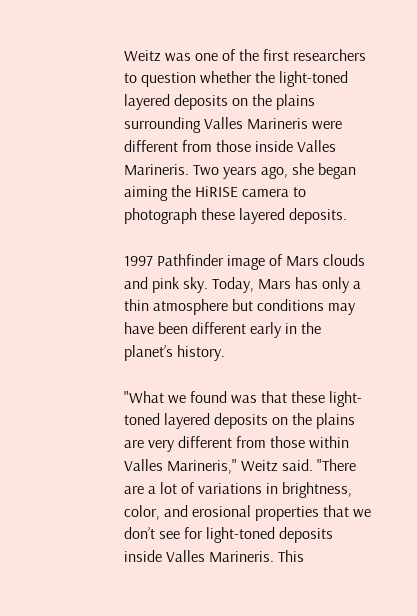Weitz was one of the first researchers to question whether the light-toned layered deposits on the plains surrounding Valles Marineris were different from those inside Valles Marineris. Two years ago, she began aiming the HiRISE camera to photograph these layered deposits.

1997 Pathfinder image of Mars clouds and pink sky. Today, Mars has only a thin atmosphere but conditions may have been different early in the planet’s history.

"What we found was that these light-toned layered deposits on the plains are very different from those within Valles Marineris," Weitz said. "There are a lot of variations in brightness, color, and erosional properties that we don’t see for light-toned deposits inside Valles Marineris. This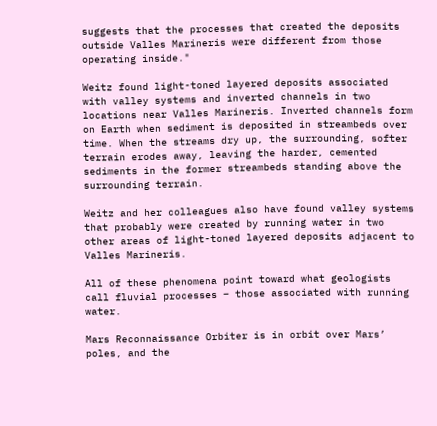suggests that the processes that created the deposits outside Valles Marineris were different from those operating inside."

Weitz found light-toned layered deposits associated with valley systems and inverted channels in two locations near Valles Marineris. Inverted channels form on Earth when sediment is deposited in streambeds over time. When the streams dry up, the surrounding, softer terrain erodes away, leaving the harder, cemented sediments in the former streambeds standing above the surrounding terrain.

Weitz and her colleagues also have found valley systems that probably were created by running water in two other areas of light-toned layered deposits adjacent to Valles Marineris.

All of these phenomena point toward what geologists call fluvial processes – those associated with running water.

Mars Reconnaissance Orbiter is in orbit over Mars’ poles, and the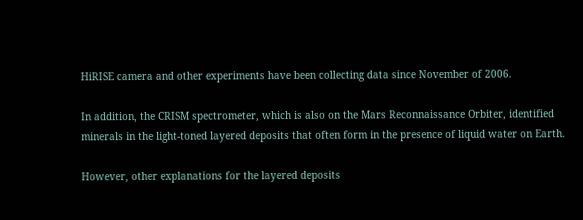HiRISE camera and other experiments have been collecting data since November of 2006.

In addition, the CRISM spectrometer, which is also on the Mars Reconnaissance Orbiter, identified minerals in the light-toned layered deposits that often form in the presence of liquid water on Earth.

However, other explanations for the layered deposits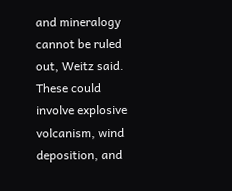and mineralogy cannot be ruled out, Weitz said. These could involve explosive volcanism, wind deposition, and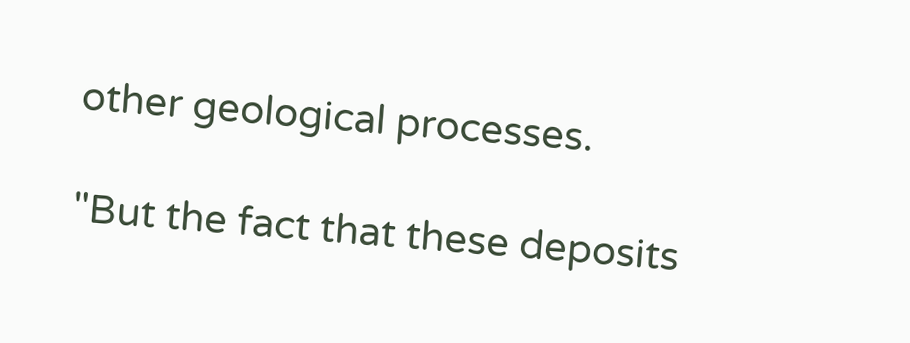other geological processes.

"But the fact that these deposits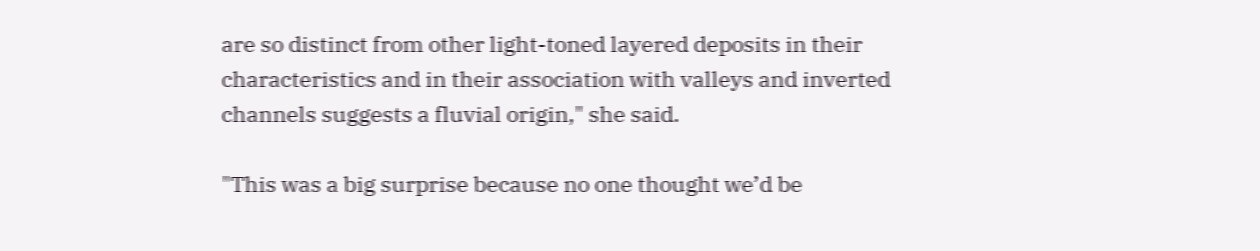are so distinct from other light-toned layered deposits in their characteristics and in their association with valleys and inverted channels suggests a fluvial origin," she said.

"This was a big surprise because no one thought we’d be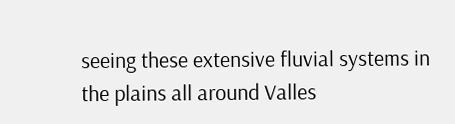seeing these extensive fluvial systems in the plains all around Valles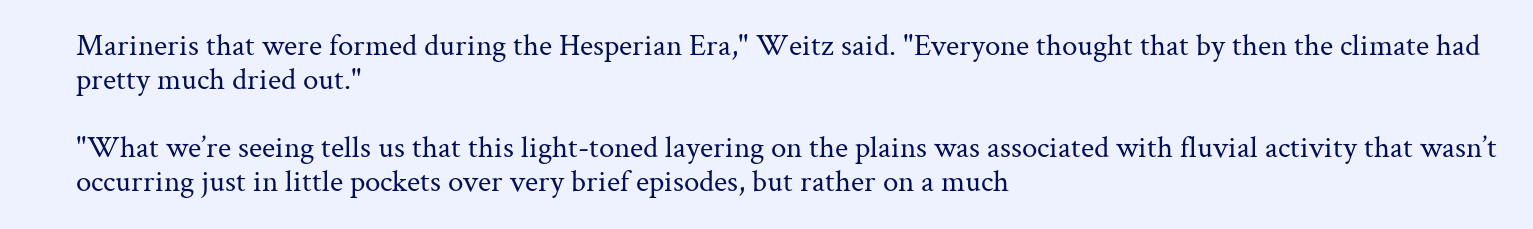Marineris that were formed during the Hesperian Era," Weitz said. "Everyone thought that by then the climate had pretty much dried out."

"What we’re seeing tells us that this light-toned layering on the plains was associated with fluvial activity that wasn’t occurring just in little pockets over very brief episodes, but rather on a much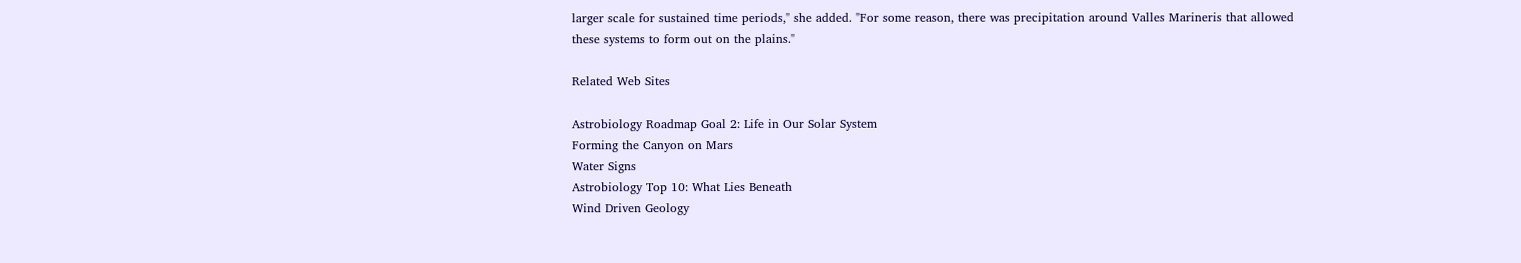larger scale for sustained time periods," she added. "For some reason, there was precipitation around Valles Marineris that allowed these systems to form out on the plains."

Related Web Sites

Astrobiology Roadmap Goal 2: Life in Our Solar System
Forming the Canyon on Mars
Water Signs
Astrobiology Top 10: What Lies Beneath
Wind Driven Geology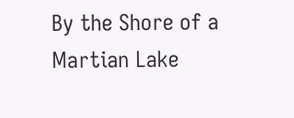By the Shore of a Martian Lake